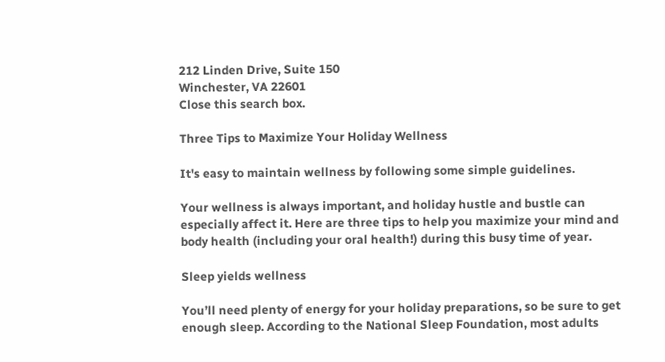212 Linden Drive, Suite 150
Winchester, VA 22601
Close this search box.

Three Tips to Maximize Your Holiday Wellness

It's easy to maintain wellness by following some simple guidelines.

Your wellness is always important, and holiday hustle and bustle can especially affect it. Here are three tips to help you maximize your mind and body health (including your oral health!) during this busy time of year.

Sleep yields wellness

You’ll need plenty of energy for your holiday preparations, so be sure to get enough sleep. According to the National Sleep Foundation, most adults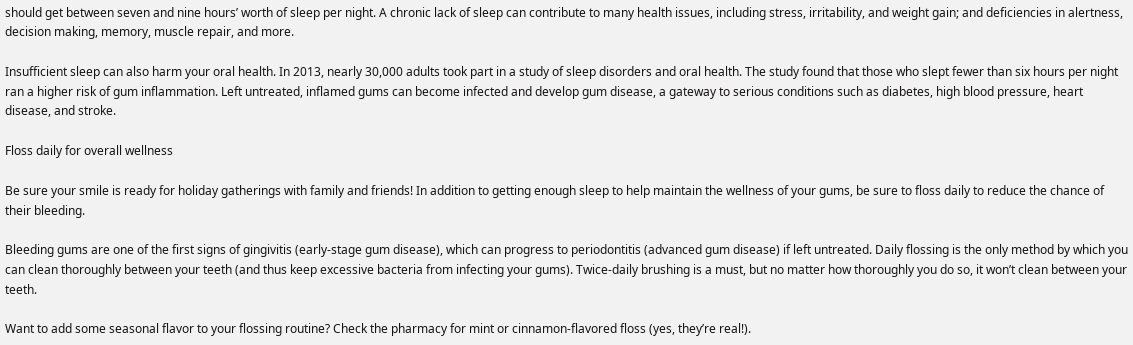should get between seven and nine hours’ worth of sleep per night. A chronic lack of sleep can contribute to many health issues, including stress, irritability, and weight gain; and deficiencies in alertness, decision making, memory, muscle repair, and more.

Insufficient sleep can also harm your oral health. In 2013, nearly 30,000 adults took part in a study of sleep disorders and oral health. The study found that those who slept fewer than six hours per night ran a higher risk of gum inflammation. Left untreated, inflamed gums can become infected and develop gum disease, a gateway to serious conditions such as diabetes, high blood pressure, heart disease, and stroke.

Floss daily for overall wellness

Be sure your smile is ready for holiday gatherings with family and friends! In addition to getting enough sleep to help maintain the wellness of your gums, be sure to floss daily to reduce the chance of their bleeding.

Bleeding gums are one of the first signs of gingivitis (early-stage gum disease), which can progress to periodontitis (advanced gum disease) if left untreated. Daily flossing is the only method by which you can clean thoroughly between your teeth (and thus keep excessive bacteria from infecting your gums). Twice-daily brushing is a must, but no matter how thoroughly you do so, it won’t clean between your teeth.

Want to add some seasonal flavor to your flossing routine? Check the pharmacy for mint or cinnamon-flavored floss (yes, they’re real!).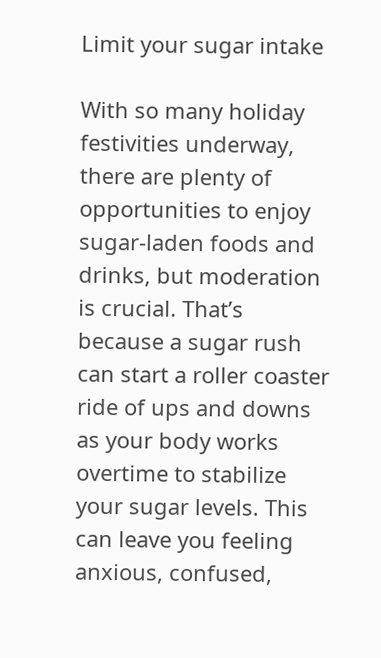Limit your sugar intake

With so many holiday festivities underway, there are plenty of opportunities to enjoy sugar-laden foods and drinks, but moderation is crucial. That’s because a sugar rush can start a roller coaster ride of ups and downs as your body works overtime to stabilize your sugar levels. This can leave you feeling anxious, confused,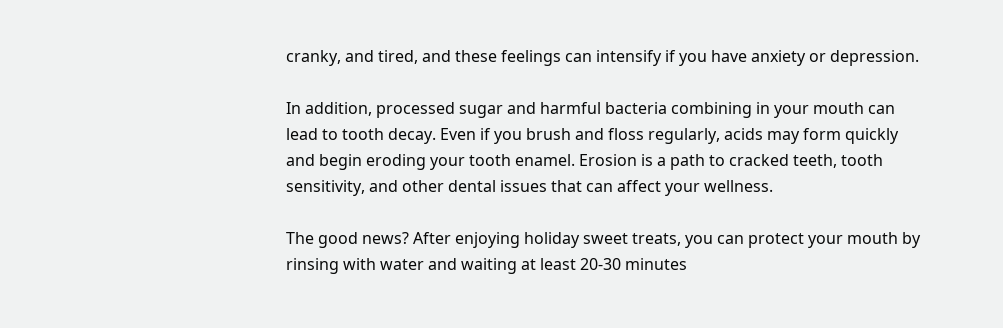cranky, and tired, and these feelings can intensify if you have anxiety or depression.

In addition, processed sugar and harmful bacteria combining in your mouth can lead to tooth decay. Even if you brush and floss regularly, acids may form quickly and begin eroding your tooth enamel. Erosion is a path to cracked teeth, tooth sensitivity, and other dental issues that can affect your wellness.

The good news? After enjoying holiday sweet treats, you can protect your mouth by rinsing with water and waiting at least 20-30 minutes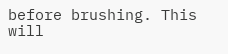before brushing. This will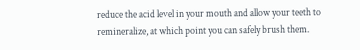reduce the acid level in your mouth and allow your teeth to remineralize, at which point you can safely brush them.